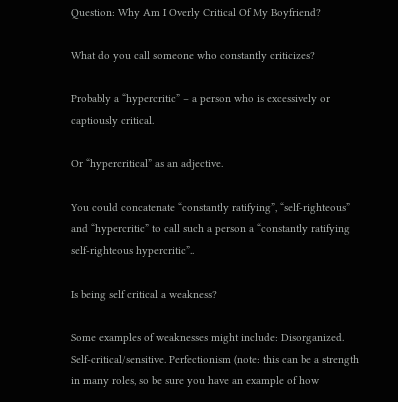Question: Why Am I Overly Critical Of My Boyfriend?

What do you call someone who constantly criticizes?

Probably a “hypercritic” – a person who is excessively or captiously critical.

Or “hypercritical” as an adjective.

You could concatenate “constantly ratifying”, “self-righteous” and “hypercritic” to call such a person a “constantly ratifying self-righteous hypercritic”..

Is being self critical a weakness?

Some examples of weaknesses might include: Disorganized. Self-critical/sensitive. Perfectionism (note: this can be a strength in many roles, so be sure you have an example of how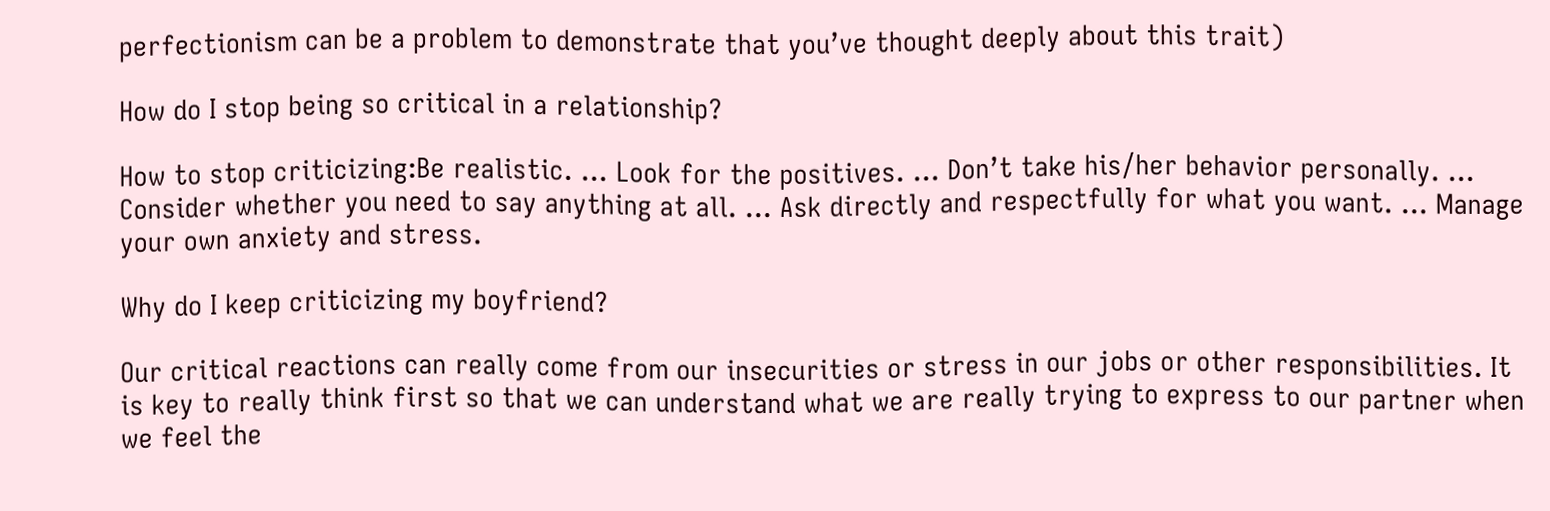perfectionism can be a problem to demonstrate that you’ve thought deeply about this trait)

How do I stop being so critical in a relationship?

How to stop criticizing:Be realistic. … Look for the positives. … Don’t take his/her behavior personally. … Consider whether you need to say anything at all. … Ask directly and respectfully for what you want. … Manage your own anxiety and stress.

Why do I keep criticizing my boyfriend?

Our critical reactions can really come from our insecurities or stress in our jobs or other responsibilities. It is key to really think first so that we can understand what we are really trying to express to our partner when we feel the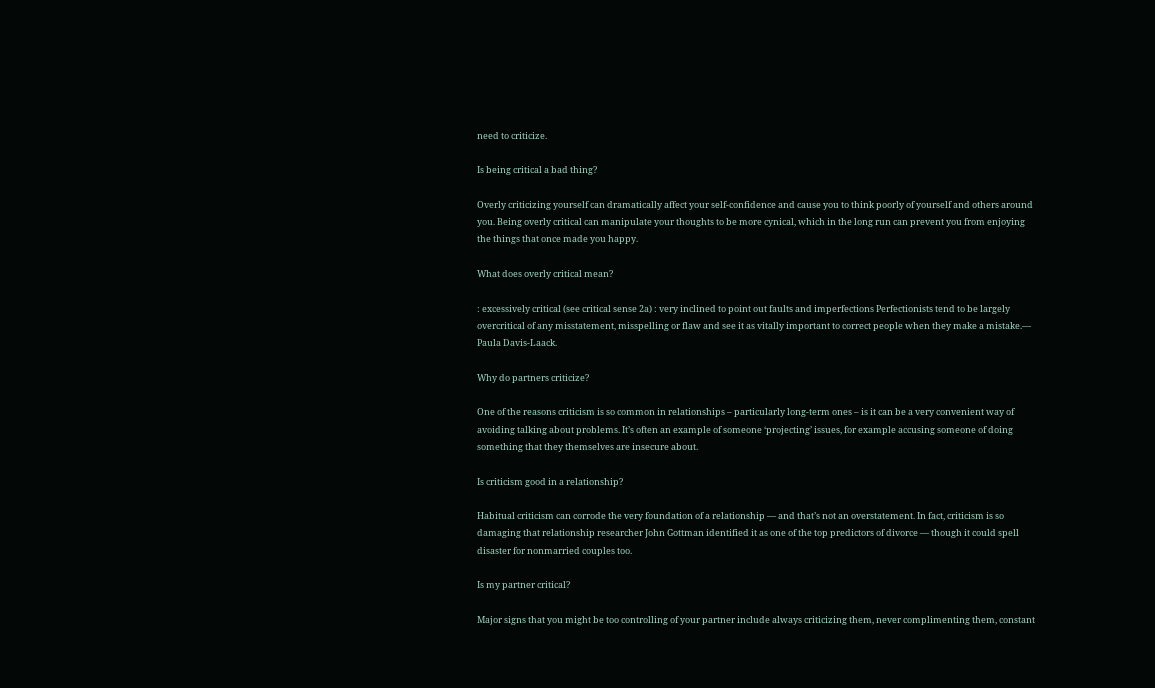need to criticize.

Is being critical a bad thing?

Overly criticizing yourself can dramatically affect your self-confidence and cause you to think poorly of yourself and others around you. Being overly critical can manipulate your thoughts to be more cynical, which in the long run can prevent you from enjoying the things that once made you happy.

What does overly critical mean?

: excessively critical (see critical sense 2a) : very inclined to point out faults and imperfections Perfectionists tend to be largely overcritical of any misstatement, misspelling or flaw and see it as vitally important to correct people when they make a mistake.— Paula Davis-Laack.

Why do partners criticize?

One of the reasons criticism is so common in relationships – particularly long-term ones – is it can be a very convenient way of avoiding talking about problems. It’s often an example of someone ‘projecting’ issues, for example accusing someone of doing something that they themselves are insecure about.

Is criticism good in a relationship?

Habitual criticism can corrode the very foundation of a relationship — and that’s not an overstatement. In fact, criticism is so damaging that relationship researcher John Gottman identified it as one of the top predictors of divorce — though it could spell disaster for nonmarried couples too.

Is my partner critical?

Major signs that you might be too controlling of your partner include always criticizing them, never complimenting them, constant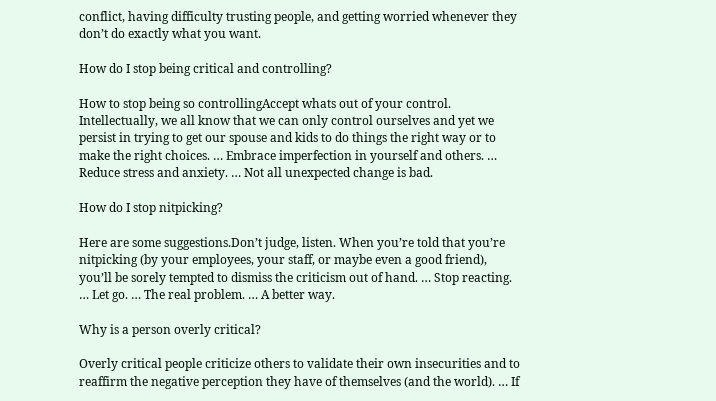conflict, having difficulty trusting people, and getting worried whenever they don’t do exactly what you want.

How do I stop being critical and controlling?

How to stop being so controllingAccept whats out of your control. Intellectually, we all know that we can only control ourselves and yet we persist in trying to get our spouse and kids to do things the right way or to make the right choices. … Embrace imperfection in yourself and others. … Reduce stress and anxiety. … Not all unexpected change is bad.

How do I stop nitpicking?

Here are some suggestions.Don’t judge, listen. When you’re told that you’re nitpicking (by your employees, your staff, or maybe even a good friend), you’ll be sorely tempted to dismiss the criticism out of hand. … Stop reacting. … Let go. … The real problem. … A better way.

Why is a person overly critical?

Overly critical people criticize others to validate their own insecurities and to reaffirm the negative perception they have of themselves (and the world). … If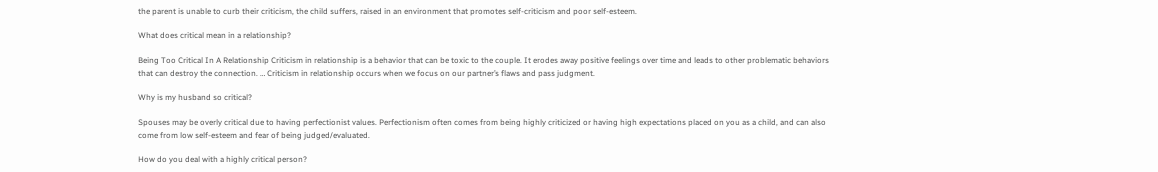the parent is unable to curb their criticism, the child suffers, raised in an environment that promotes self-criticism and poor self-esteem.

What does critical mean in a relationship?

Being Too Critical In A Relationship Criticism in relationship is a behavior that can be toxic to the couple. It erodes away positive feelings over time and leads to other problematic behaviors that can destroy the connection. … Criticism in relationship occurs when we focus on our partner’s flaws and pass judgment.

Why is my husband so critical?

Spouses may be overly critical due to having perfectionist values. Perfectionism often comes from being highly criticized or having high expectations placed on you as a child, and can also come from low self-esteem and fear of being judged/evaluated.

How do you deal with a highly critical person?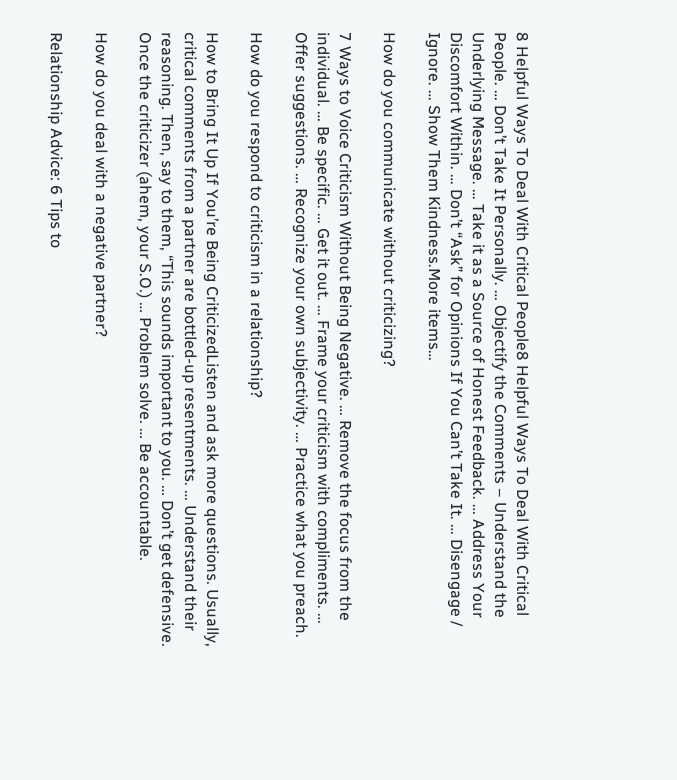8 Helpful Ways To Deal With Critical People8 Helpful Ways To Deal With Critical People. … Don’t Take It Personally. … Objectify the Comments – Understand the Underlying Message. … Take it as a Source of Honest Feedback. … Address Your Discomfort Within. … Don’t “Ask” for Opinions If You Can’t Take It. … Disengage / Ignore. … Show Them Kindness.More items…

How do you communicate without criticizing?

7 Ways to Voice Criticism Without Being Negative. … Remove the focus from the individual. … Be specific. … Get it out. … Frame your criticism with compliments. … Offer suggestions. … Recognize your own subjectivity. … Practice what you preach.

How do you respond to criticism in a relationship?

How to Bring It Up If You’re Being CriticizedListen and ask more questions. Usually, critical comments from a partner are bottled-up resentments. … Understand their reasoning. Then, say to them, “This sounds important to you. … Don’t get defensive. Once the criticizer (ahem, your S.O.) … Problem solve. … Be accountable.

How do you deal with a negative partner?

Relationship Advice: 6 Tips to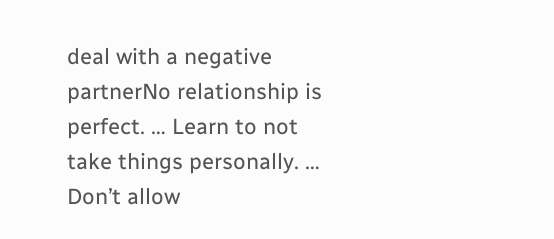deal with a negative partnerNo relationship is perfect. … Learn to not take things personally. … Don’t allow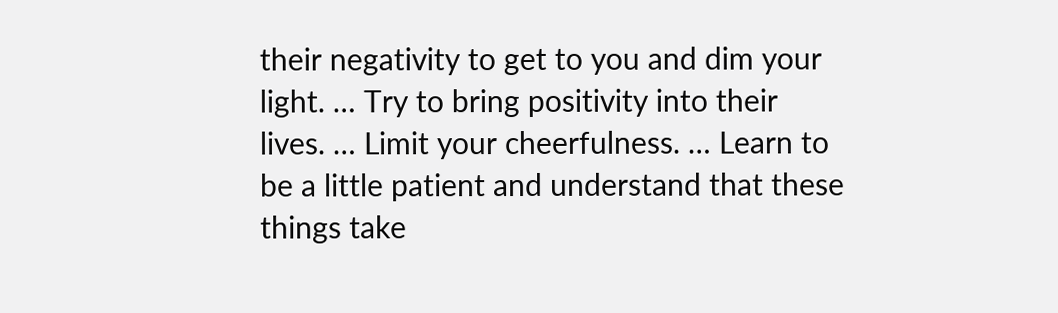their negativity to get to you and dim your light. … Try to bring positivity into their lives. … Limit your cheerfulness. … Learn to be a little patient and understand that these things take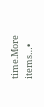time.More items…•